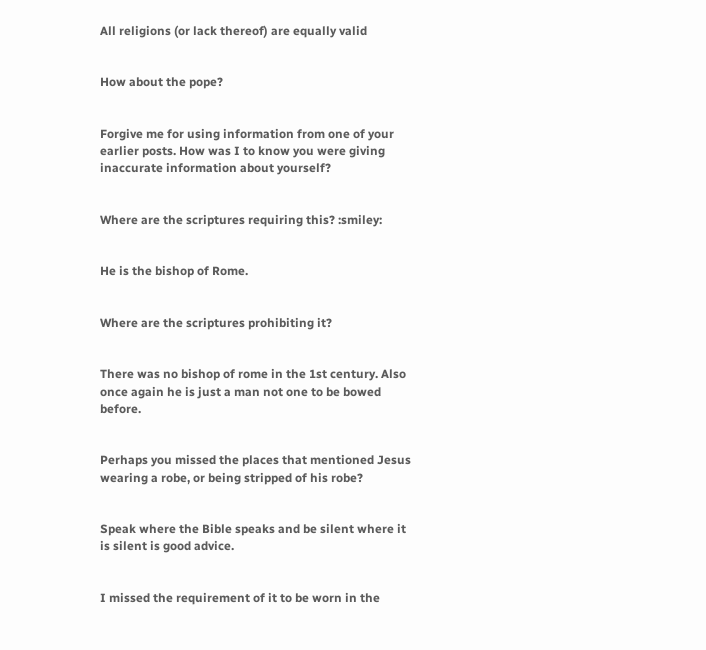All religions (or lack thereof) are equally valid


How about the pope?


Forgive me for using information from one of your earlier posts. How was I to know you were giving inaccurate information about yourself?


Where are the scriptures requiring this? :smiley:


He is the bishop of Rome.


Where are the scriptures prohibiting it?


There was no bishop of rome in the 1st century. Also once again he is just a man not one to be bowed before.


Perhaps you missed the places that mentioned Jesus wearing a robe, or being stripped of his robe?


Speak where the Bible speaks and be silent where it is silent is good advice.


I missed the requirement of it to be worn in the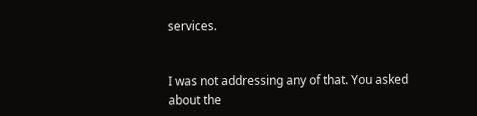services.


I was not addressing any of that. You asked about the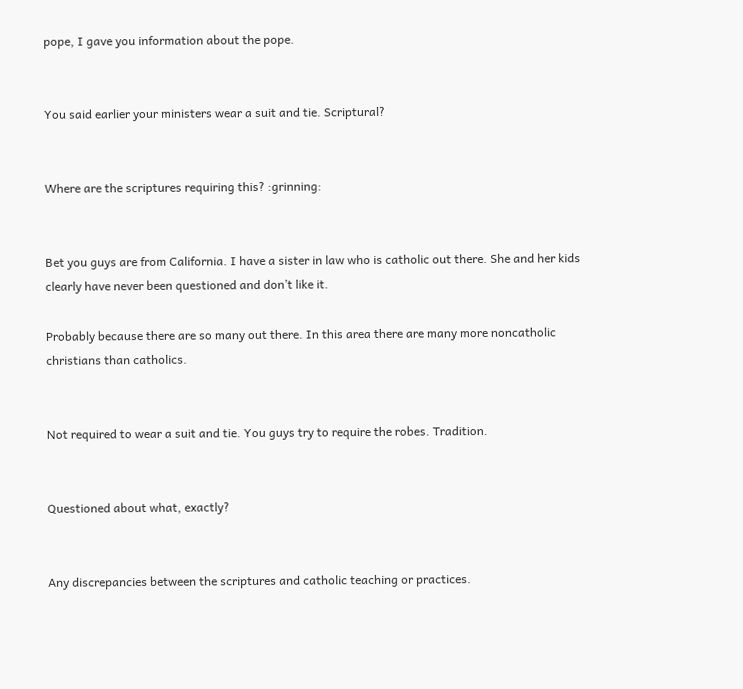pope, I gave you information about the pope.


You said earlier your ministers wear a suit and tie. Scriptural?


Where are the scriptures requiring this? :grinning:


Bet you guys are from California. I have a sister in law who is catholic out there. She and her kids clearly have never been questioned and don’t like it.

Probably because there are so many out there. In this area there are many more noncatholic christians than catholics.


Not required to wear a suit and tie. You guys try to require the robes. Tradition.


Questioned about what, exactly?


Any discrepancies between the scriptures and catholic teaching or practices.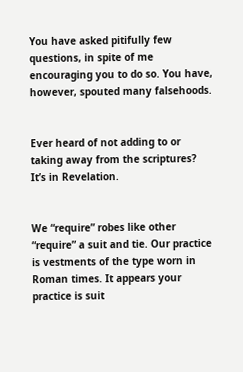You have asked pitifully few questions, in spite of me encouraging you to do so. You have, however, spouted many falsehoods.


Ever heard of not adding to or taking away from the scriptures? It’s in Revelation.


We “require” robes like other “require” a suit and tie. Our practice is vestments of the type worn in Roman times. It appears your practice is suit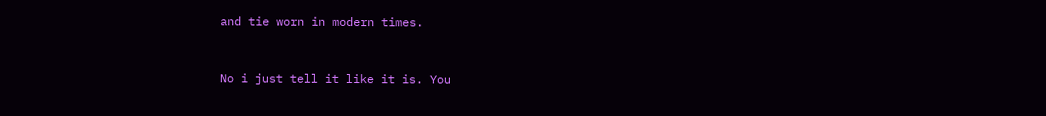and tie worn in modern times.


No i just tell it like it is. You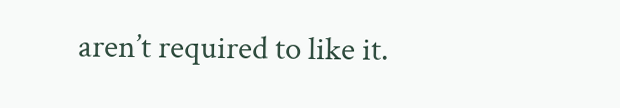aren’t required to like it.